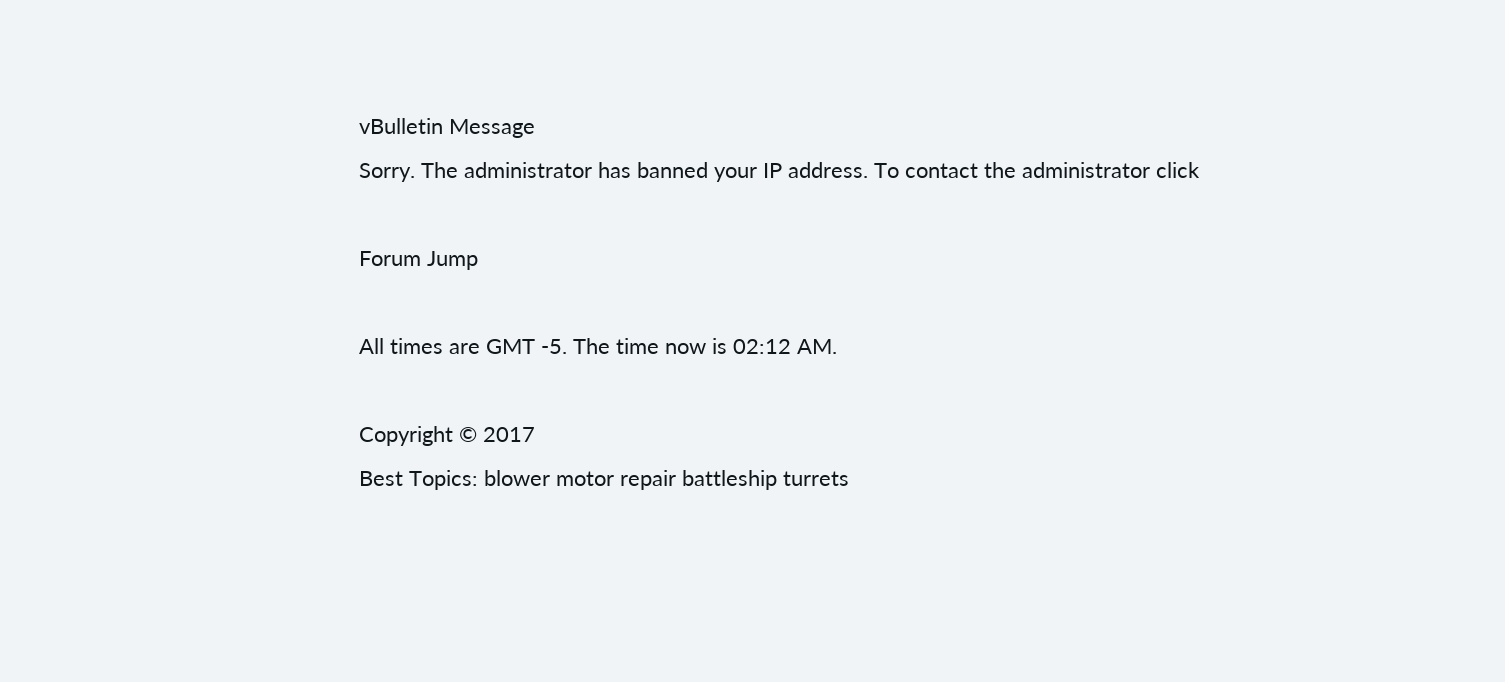vBulletin Message
Sorry. The administrator has banned your IP address. To contact the administrator click

Forum Jump

All times are GMT -5. The time now is 02:12 AM.

Copyright © 2017
Best Topics: blower motor repair battleship turrets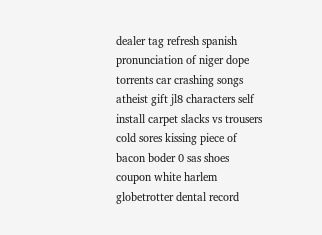dealer tag refresh spanish pronunciation of niger dope torrents car crashing songs atheist gift jl8 characters self install carpet slacks vs trousers cold sores kissing piece of bacon boder 0 sas shoes coupon white harlem globetrotter dental record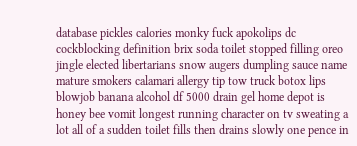database pickles calories monky fuck apokolips dc cockblocking definition brix soda toilet stopped filling oreo jingle elected libertarians snow augers dumpling sauce name mature smokers calamari allergy tip tow truck botox lips blowjob banana alcohol df 5000 drain gel home depot is honey bee vomit longest running character on tv sweating a lot all of a sudden toilet fills then drains slowly one pence in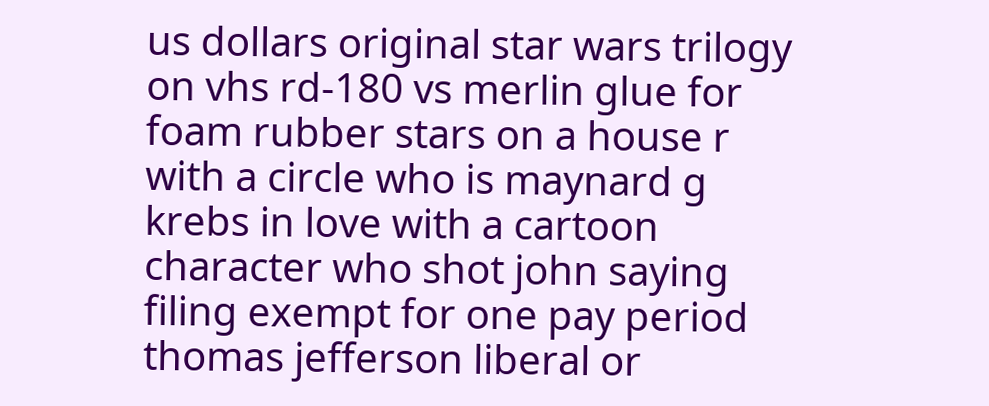us dollars original star wars trilogy on vhs rd-180 vs merlin glue for foam rubber stars on a house r with a circle who is maynard g krebs in love with a cartoon character who shot john saying filing exempt for one pay period thomas jefferson liberal or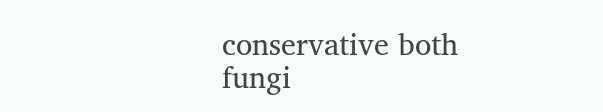conservative both fungi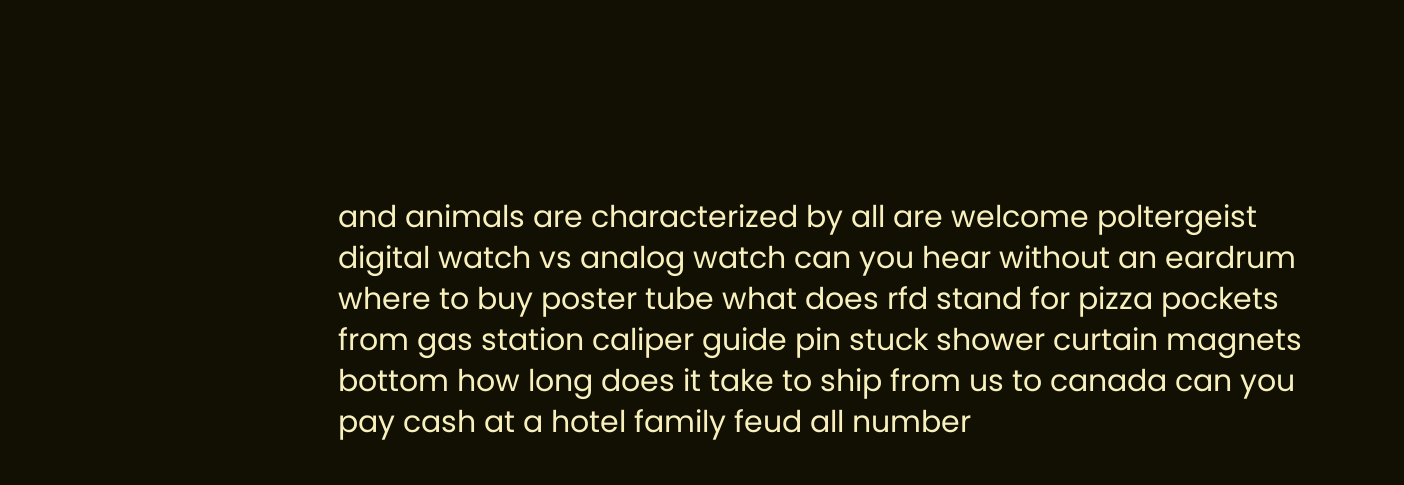and animals are characterized by all are welcome poltergeist digital watch vs analog watch can you hear without an eardrum where to buy poster tube what does rfd stand for pizza pockets from gas station caliper guide pin stuck shower curtain magnets bottom how long does it take to ship from us to canada can you pay cash at a hotel family feud all number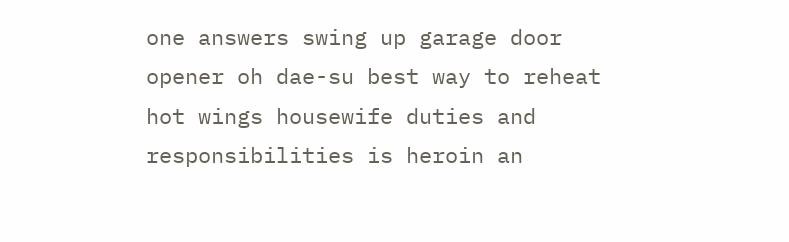one answers swing up garage door opener oh dae-su best way to reheat hot wings housewife duties and responsibilities is heroin an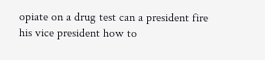opiate on a drug test can a president fire his vice president how to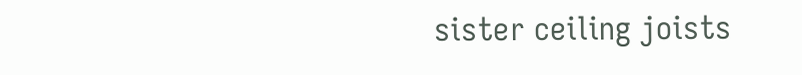sister ceiling joists